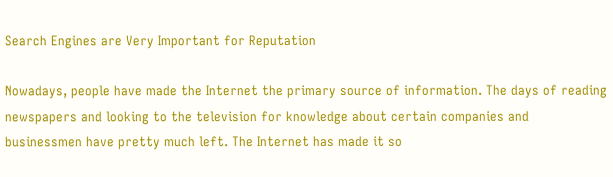Search Engines are Very Important for Reputation

Nowadays, people have made the Internet the primary source of information. The days of reading newspapers and looking to the television for knowledge about certain companies and businessmen have pretty much left. The Internet has made it so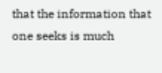that the information that one seeks is much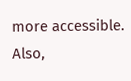more accessible. Also,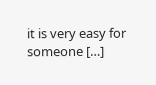it is very easy for someone […]